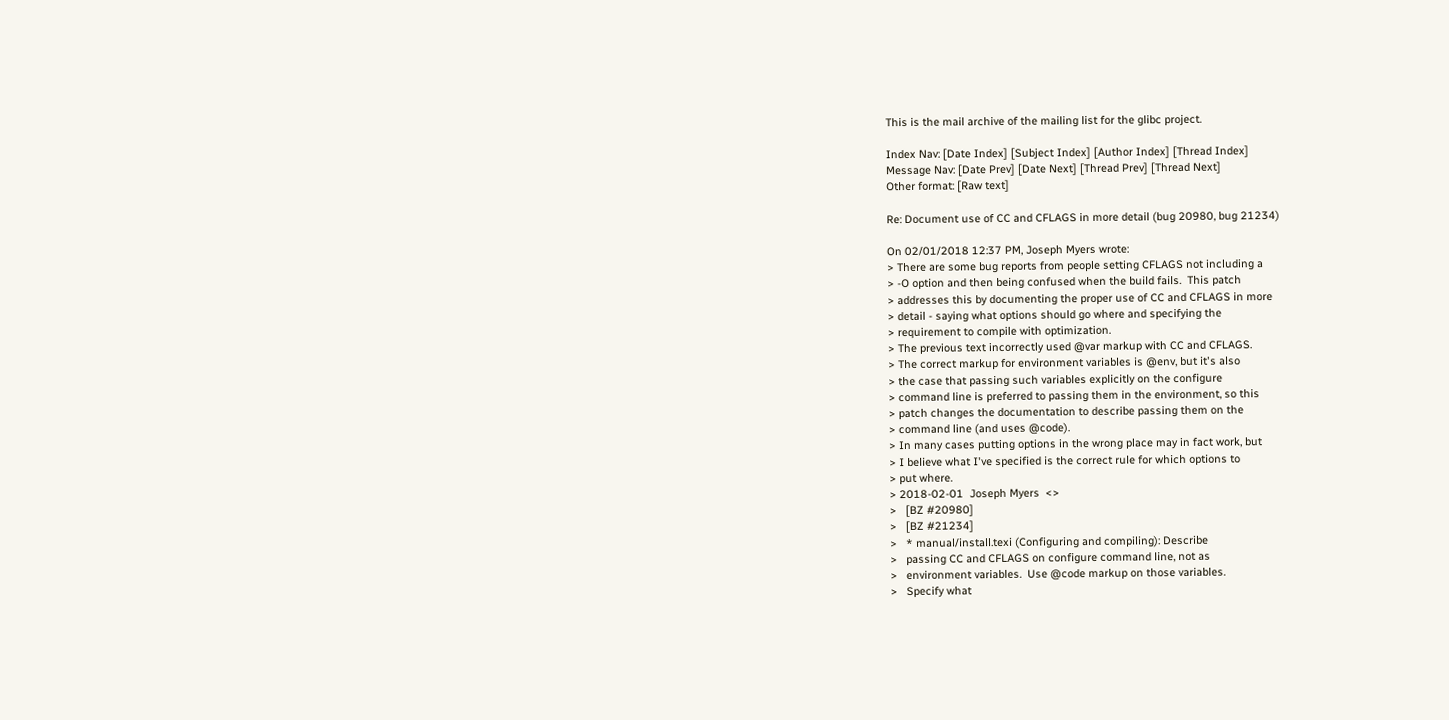This is the mail archive of the mailing list for the glibc project.

Index Nav: [Date Index] [Subject Index] [Author Index] [Thread Index]
Message Nav: [Date Prev] [Date Next] [Thread Prev] [Thread Next]
Other format: [Raw text]

Re: Document use of CC and CFLAGS in more detail (bug 20980, bug 21234)

On 02/01/2018 12:37 PM, Joseph Myers wrote:
> There are some bug reports from people setting CFLAGS not including a
> -O option and then being confused when the build fails.  This patch
> addresses this by documenting the proper use of CC and CFLAGS in more
> detail - saying what options should go where and specifying the
> requirement to compile with optimization.
> The previous text incorrectly used @var markup with CC and CFLAGS.
> The correct markup for environment variables is @env, but it's also
> the case that passing such variables explicitly on the configure
> command line is preferred to passing them in the environment, so this
> patch changes the documentation to describe passing them on the
> command line (and uses @code).
> In many cases putting options in the wrong place may in fact work, but
> I believe what I've specified is the correct rule for which options to
> put where.
> 2018-02-01  Joseph Myers  <>
>   [BZ #20980]
>   [BZ #21234]
>   * manual/install.texi (Configuring and compiling): Describe
>   passing CC and CFLAGS on configure command line, not as
>   environment variables.  Use @code markup on those variables.
>   Specify what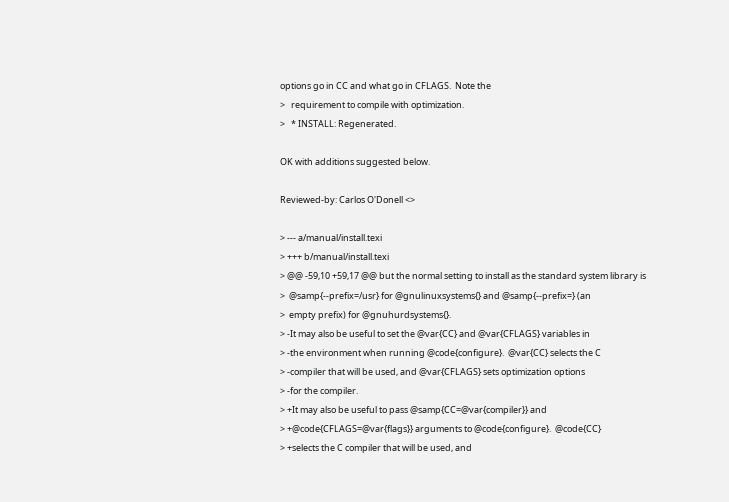options go in CC and what go in CFLAGS.  Note the
>   requirement to compile with optimization.
>   * INSTALL: Regenerated.

OK with additions suggested below.

Reviewed-by: Carlos O'Donell <>

> --- a/manual/install.texi
> +++ b/manual/install.texi
> @@ -59,10 +59,17 @@ but the normal setting to install as the standard system library is
>  @samp{--prefix=/usr} for @gnulinuxsystems{} and @samp{--prefix=} (an
>  empty prefix) for @gnuhurdsystems{}.
> -It may also be useful to set the @var{CC} and @var{CFLAGS} variables in
> -the environment when running @code{configure}.  @var{CC} selects the C
> -compiler that will be used, and @var{CFLAGS} sets optimization options
> -for the compiler.
> +It may also be useful to pass @samp{CC=@var{compiler}} and
> +@code{CFLAGS=@var{flags}} arguments to @code{configure}.  @code{CC}
> +selects the C compiler that will be used, and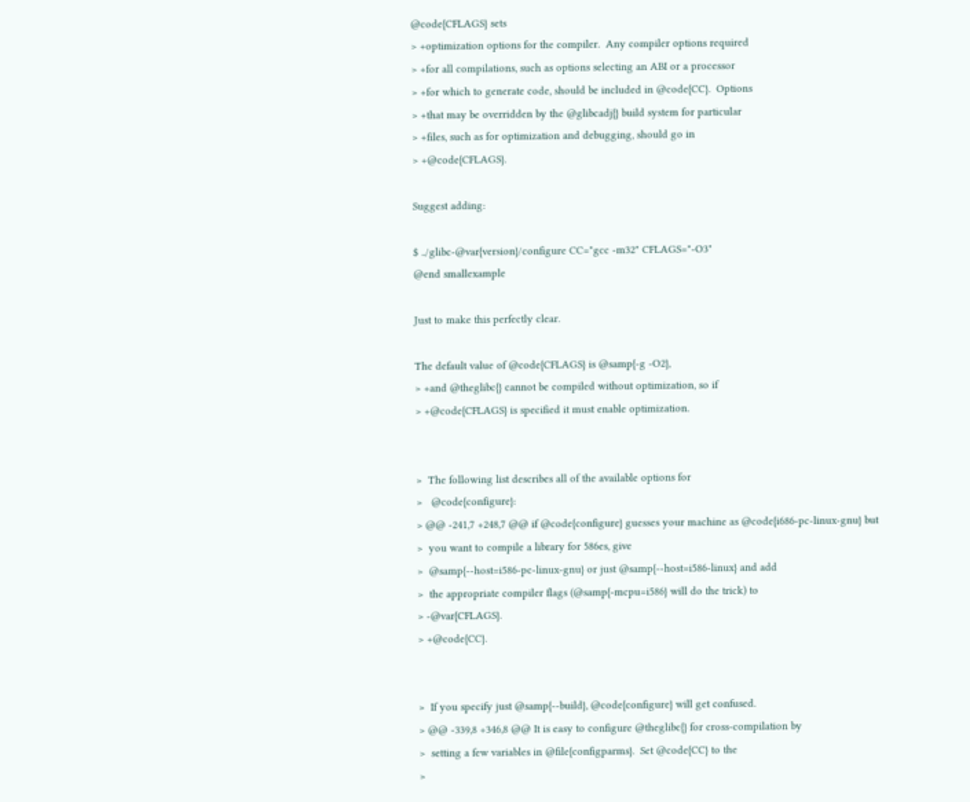@code{CFLAGS} sets
> +optimization options for the compiler.  Any compiler options required
> +for all compilations, such as options selecting an ABI or a processor
> +for which to generate code, should be included in @code{CC}.  Options
> +that may be overridden by the @glibcadj{} build system for particular
> +files, such as for optimization and debugging, should go in
> +@code{CFLAGS}.

Suggest adding:

$ ../glibc-@var{version}/configure CC="gcc -m32" CFLAGS="-O3"
@end smallexample

Just to make this perfectly clear.

The default value of @code{CFLAGS} is @samp{-g -O2},
> +and @theglibc{} cannot be compiled without optimization, so if
> +@code{CFLAGS} is specified it must enable optimization.


>  The following list describes all of the available options for
>   @code{configure}:
> @@ -241,7 +248,7 @@ if @code{configure} guesses your machine as @code{i686-pc-linux-gnu} but
>  you want to compile a library for 586es, give
>  @samp{--host=i586-pc-linux-gnu} or just @samp{--host=i586-linux} and add
>  the appropriate compiler flags (@samp{-mcpu=i586} will do the trick) to
> -@var{CFLAGS}.
> +@code{CC}.


>  If you specify just @samp{--build}, @code{configure} will get confused.
> @@ -339,8 +346,8 @@ It is easy to configure @theglibc{} for cross-compilation by
>  setting a few variables in @file{configparms}.  Set @code{CC} to the
>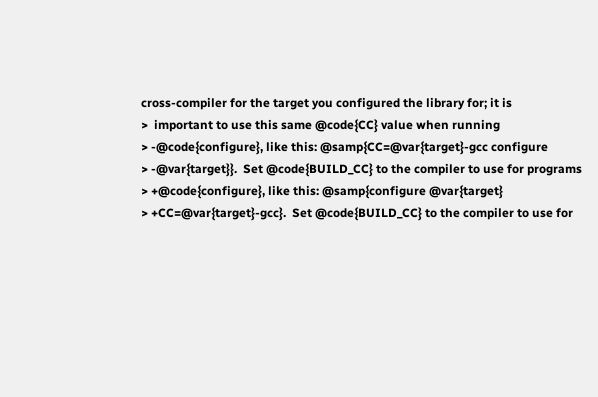cross-compiler for the target you configured the library for; it is
>  important to use this same @code{CC} value when running
> -@code{configure}, like this: @samp{CC=@var{target}-gcc configure
> -@var{target}}.  Set @code{BUILD_CC} to the compiler to use for programs
> +@code{configure}, like this: @samp{configure @var{target}
> +CC=@var{target}-gcc}.  Set @code{BUILD_CC} to the compiler to use for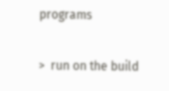programs


>  run on the build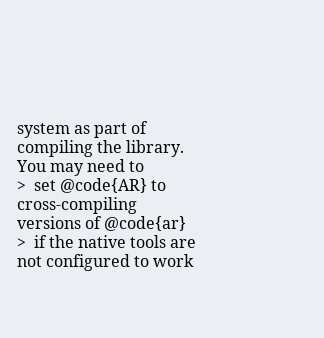system as part of compiling the library.  You may need to
>  set @code{AR} to cross-compiling versions of @code{ar}
>  if the native tools are not configured to work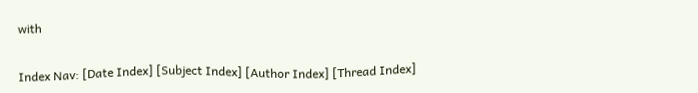with


Index Nav: [Date Index] [Subject Index] [Author Index] [Thread Index]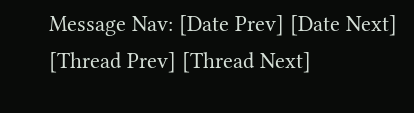Message Nav: [Date Prev] [Date Next] [Thread Prev] [Thread Next]